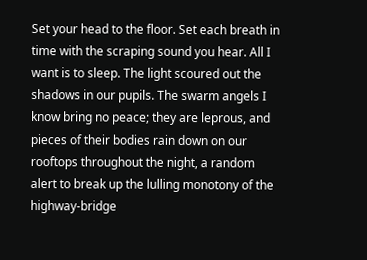Set your head to the floor. Set each breath in time with the scraping sound you hear. All I want is to sleep. The light scoured out the shadows in our pupils. The swarm angels I know bring no peace; they are leprous, and pieces of their bodies rain down on our rooftops throughout the night, a random alert to break up the lulling monotony of the highway-bridge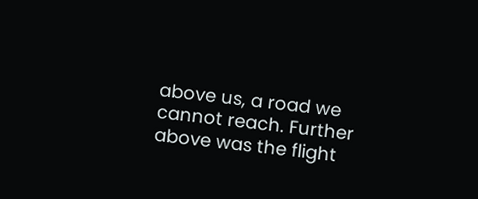above us, a road we cannot reach. Further above was the flight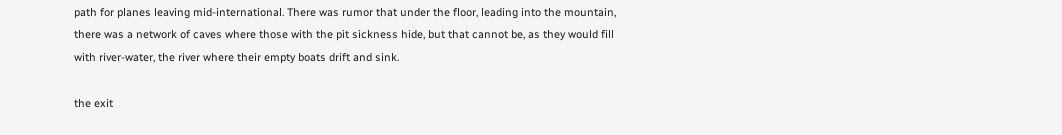path for planes leaving mid-international. There was rumor that under the floor, leading into the mountain, there was a network of caves where those with the pit sickness hide, but that cannot be, as they would fill with river-water, the river where their empty boats drift and sink.

the exit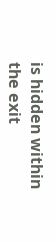is hidden within the exit